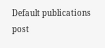Default publications post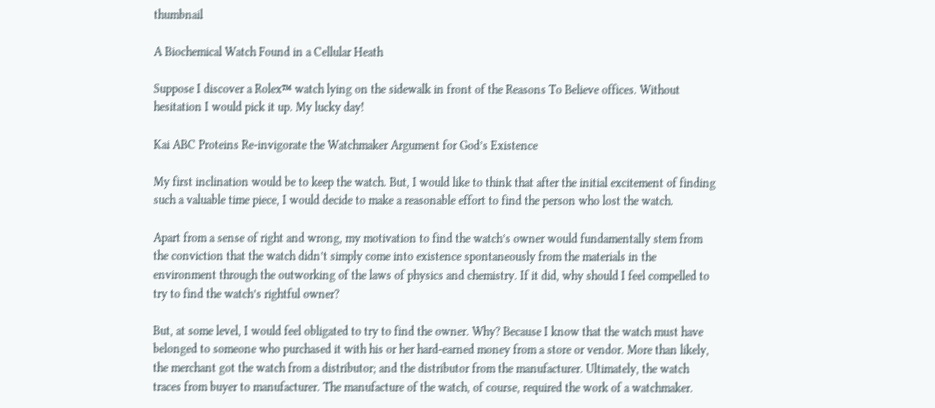thumbnail

A Biochemical Watch Found in a Cellular Heath

Suppose I discover a Rolex™ watch lying on the sidewalk in front of the Reasons To Believe offices. Without hesitation I would pick it up. My lucky day!

Kai ABC Proteins Re-invigorate the Watchmaker Argument for God’s Existence

My first inclination would be to keep the watch. But, I would like to think that after the initial excitement of finding such a valuable time piece, I would decide to make a reasonable effort to find the person who lost the watch.

Apart from a sense of right and wrong, my motivation to find the watch’s owner would fundamentally stem from the conviction that the watch didn’t simply come into existence spontaneously from the materials in the environment through the outworking of the laws of physics and chemistry. If it did, why should I feel compelled to try to find the watch’s rightful owner?

But, at some level, I would feel obligated to try to find the owner. Why? Because I know that the watch must have belonged to someone who purchased it with his or her hard-earned money from a store or vendor. More than likely, the merchant got the watch from a distributor; and the distributor from the manufacturer. Ultimately, the watch traces from buyer to manufacturer. The manufacture of the watch, of course, required the work of a watchmaker.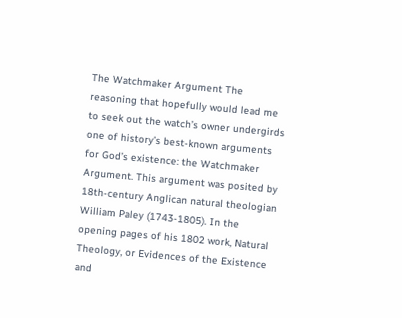The Watchmaker Argument The reasoning that hopefully would lead me to seek out the watch’s owner undergirds one of history’s best-known arguments for God’s existence: the Watchmaker Argument. This argument was posited by 18th-century Anglican natural theologian William Paley (1743-1805). In the opening pages of his 1802 work, Natural Theology, or Evidences of the Existence and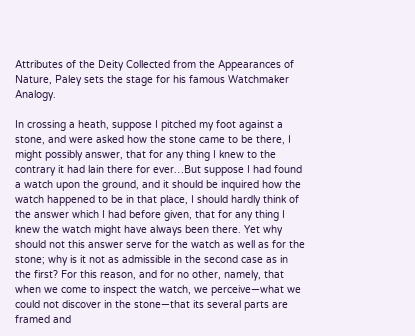Attributes of the Deity Collected from the Appearances of Nature, Paley sets the stage for his famous Watchmaker Analogy.

In crossing a heath, suppose I pitched my foot against a stone, and were asked how the stone came to be there, I might possibly answer, that for any thing I knew to the contrary it had lain there for ever…But suppose I had found a watch upon the ground, and it should be inquired how the watch happened to be in that place, I should hardly think of the answer which I had before given, that for any thing I knew the watch might have always been there. Yet why should not this answer serve for the watch as well as for the stone; why is it not as admissible in the second case as in the first? For this reason, and for no other, namely, that when we come to inspect the watch, we perceive—what we could not discover in the stone—that its several parts are framed and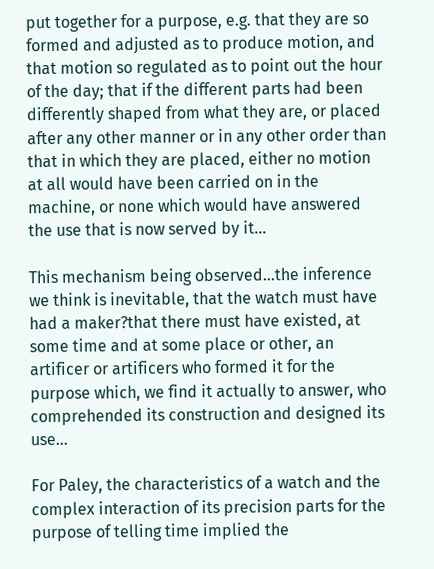put together for a purpose, e.g. that they are so formed and adjusted as to produce motion, and that motion so regulated as to point out the hour of the day; that if the different parts had been differently shaped from what they are, or placed after any other manner or in any other order than that in which they are placed, either no motion at all would have been carried on in the machine, or none which would have answered the use that is now served by it…

This mechanism being observed…the inference we think is inevitable, that the watch must have had a maker?that there must have existed, at some time and at some place or other, an artificer or artificers who formed it for the purpose which, we find it actually to answer, who comprehended its construction and designed its use…

For Paley, the characteristics of a watch and the complex interaction of its precision parts for the purpose of telling time implied the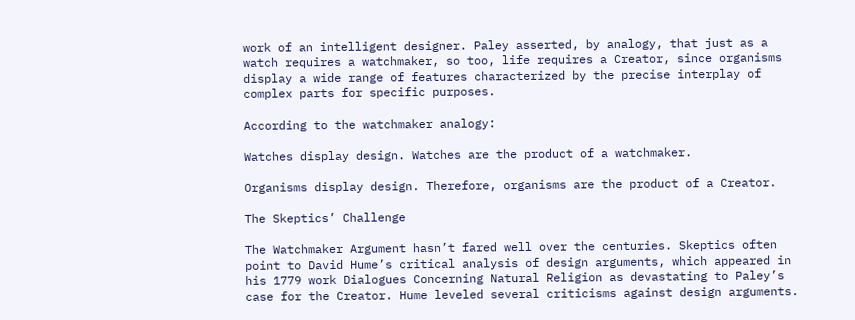work of an intelligent designer. Paley asserted, by analogy, that just as a watch requires a watchmaker, so too, life requires a Creator, since organisms display a wide range of features characterized by the precise interplay of complex parts for specific purposes.

According to the watchmaker analogy:

Watches display design. Watches are the product of a watchmaker.

Organisms display design. Therefore, organisms are the product of a Creator.

The Skeptics’ Challenge

The Watchmaker Argument hasn’t fared well over the centuries. Skeptics often point to David Hume’s critical analysis of design arguments, which appeared in his 1779 work Dialogues Concerning Natural Religion as devastating to Paley’s case for the Creator. Hume leveled several criticisms against design arguments.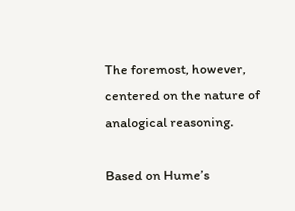The foremost, however, centered on the nature of analogical reasoning.

Based on Hume’s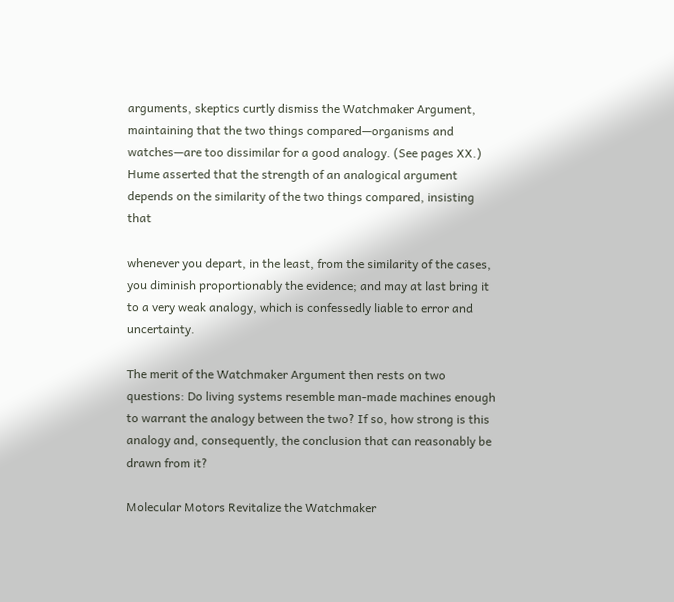arguments, skeptics curtly dismiss the Watchmaker Argument, maintaining that the two things compared—organisms and watches—are too dissimilar for a good analogy. (See pages XX.) Hume asserted that the strength of an analogical argument depends on the similarity of the two things compared, insisting that

whenever you depart, in the least, from the similarity of the cases, you diminish proportionably the evidence; and may at last bring it to a very weak analogy, which is confessedly liable to error and uncertainty.

The merit of the Watchmaker Argument then rests on two questions: Do living systems resemble man-made machines enough to warrant the analogy between the two? If so, how strong is this analogy and, consequently, the conclusion that can reasonably be drawn from it?

Molecular Motors Revitalize the Watchmaker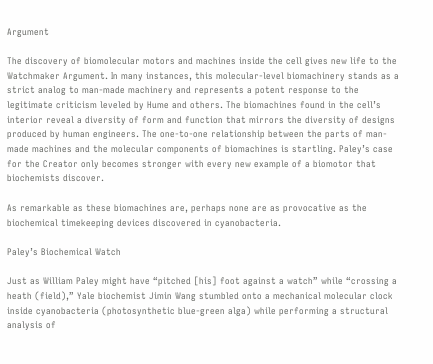Argument

The discovery of biomolecular motors and machines inside the cell gives new life to the Watchmaker Argument. In many instances, this molecular-level biomachinery stands as a strict analog to man-made machinery and represents a potent response to the legitimate criticism leveled by Hume and others. The biomachines found in the cell’s interior reveal a diversity of form and function that mirrors the diversity of designs produced by human engineers. The one-to-one relationship between the parts of man-made machines and the molecular components of biomachines is startling. Paley’s case for the Creator only becomes stronger with every new example of a biomotor that biochemists discover.

As remarkable as these biomachines are, perhaps none are as provocative as the biochemical timekeeping devices discovered in cyanobacteria.

Paley’s Biochemical Watch

Just as William Paley might have “pitched [his] foot against a watch” while “crossing a heath (field),” Yale biochemist Jimin Wang stumbled onto a mechanical molecular clock inside cyanobacteria (photosynthetic blue-green alga) while performing a structural analysis of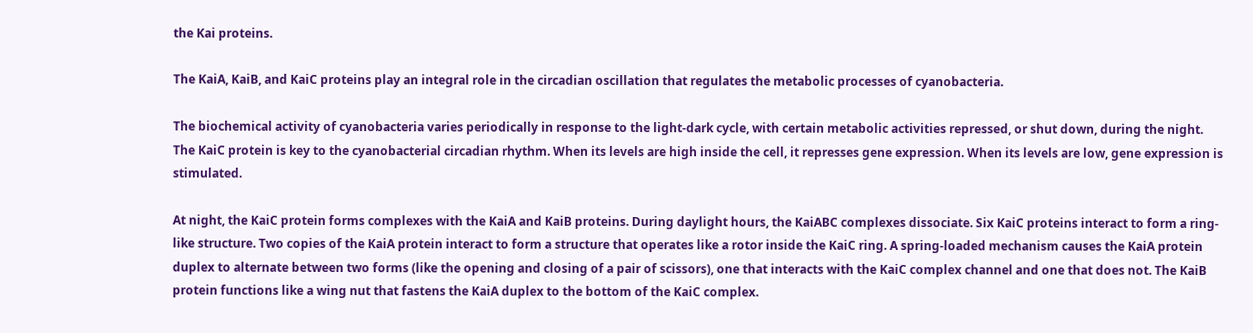the Kai proteins.

The KaiA, KaiB, and KaiC proteins play an integral role in the circadian oscillation that regulates the metabolic processes of cyanobacteria.

The biochemical activity of cyanobacteria varies periodically in response to the light-dark cycle, with certain metabolic activities repressed, or shut down, during the night. The KaiC protein is key to the cyanobacterial circadian rhythm. When its levels are high inside the cell, it represses gene expression. When its levels are low, gene expression is stimulated.

At night, the KaiC protein forms complexes with the KaiA and KaiB proteins. During daylight hours, the KaiABC complexes dissociate. Six KaiC proteins interact to form a ring-like structure. Two copies of the KaiA protein interact to form a structure that operates like a rotor inside the KaiC ring. A spring-loaded mechanism causes the KaiA protein duplex to alternate between two forms (like the opening and closing of a pair of scissors), one that interacts with the KaiC complex channel and one that does not. The KaiB protein functions like a wing nut that fastens the KaiA duplex to the bottom of the KaiC complex.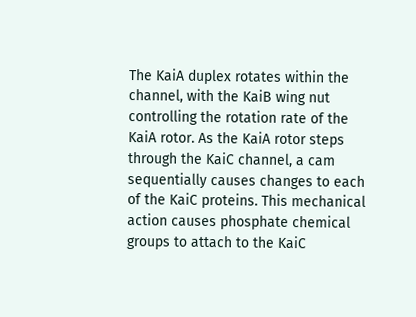The KaiA duplex rotates within the channel, with the KaiB wing nut controlling the rotation rate of the KaiA rotor. As the KaiA rotor steps through the KaiC channel, a cam sequentially causes changes to each of the KaiC proteins. This mechanical action causes phosphate chemical groups to attach to the KaiC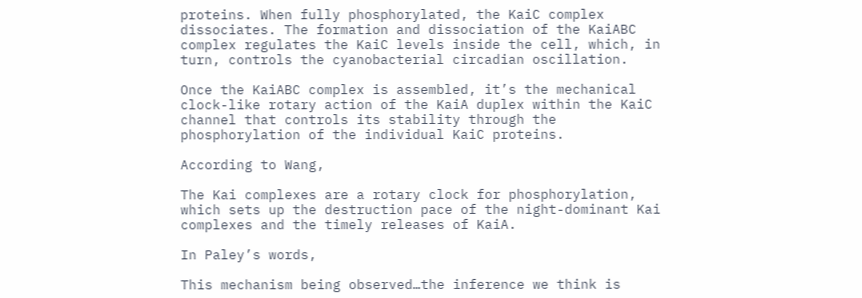proteins. When fully phosphorylated, the KaiC complex dissociates. The formation and dissociation of the KaiABC complex regulates the KaiC levels inside the cell, which, in turn, controls the cyanobacterial circadian oscillation.

Once the KaiABC complex is assembled, it’s the mechanical clock-like rotary action of the KaiA duplex within the KaiC channel that controls its stability through the phosphorylation of the individual KaiC proteins.

According to Wang,

The Kai complexes are a rotary clock for phosphorylation, which sets up the destruction pace of the night-dominant Kai complexes and the timely releases of KaiA.

In Paley’s words,

This mechanism being observed…the inference we think is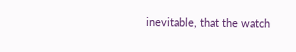inevitable, that the watch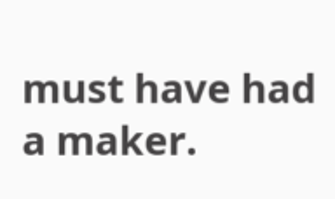must have had a maker.